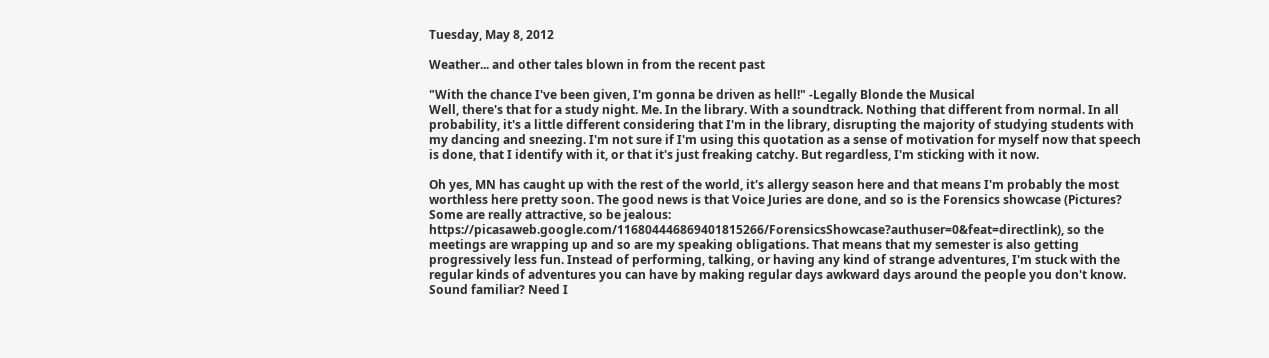Tuesday, May 8, 2012

Weather... and other tales blown in from the recent past

"With the chance I've been given, I'm gonna be driven as hell!" -Legally Blonde the Musical
Well, there's that for a study night. Me. In the library. With a soundtrack. Nothing that different from normal. In all probability, it's a little different considering that I'm in the library, disrupting the majority of studying students with my dancing and sneezing. I'm not sure if I'm using this quotation as a sense of motivation for myself now that speech is done, that I identify with it, or that it's just freaking catchy. But regardless, I'm sticking with it now.

Oh yes, MN has caught up with the rest of the world, it's allergy season here and that means I'm probably the most worthless here pretty soon. The good news is that Voice Juries are done, and so is the Forensics showcase (Pictures? Some are really attractive, so be jealous: https://picasaweb.google.com/116804446869401815266/ForensicsShowcase?authuser=0&feat=directlink), so the meetings are wrapping up and so are my speaking obligations. That means that my semester is also getting progressively less fun. Instead of performing, talking, or having any kind of strange adventures, I'm stuck with the regular kinds of adventures you can have by making regular days awkward days around the people you don't know. Sound familiar? Need I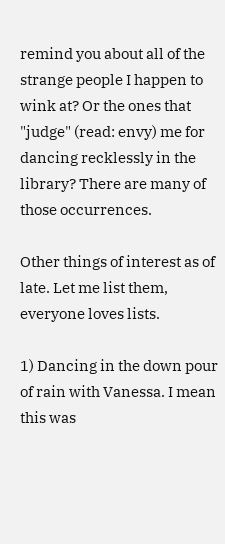remind you about all of the strange people I happen to wink at? Or the ones that "judge" (read: envy) me for dancing recklessly in the library? There are many of those occurrences.

Other things of interest as of late. Let me list them, everyone loves lists.

1) Dancing in the down pour of rain with Vanessa. I mean this was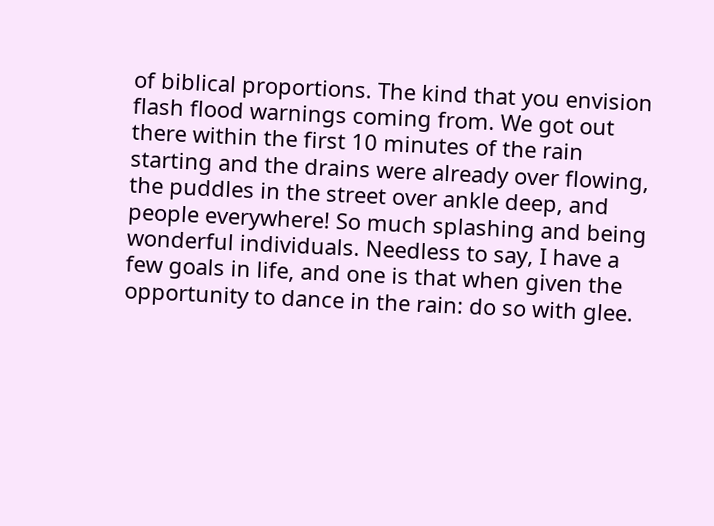of biblical proportions. The kind that you envision flash flood warnings coming from. We got out there within the first 10 minutes of the rain starting and the drains were already over flowing, the puddles in the street over ankle deep, and people everywhere! So much splashing and being wonderful individuals. Needless to say, I have a few goals in life, and one is that when given the opportunity to dance in the rain: do so with glee.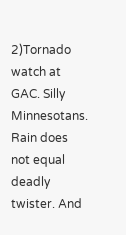2)Tornado watch at GAC. Silly Minnesotans. Rain does not equal deadly twister. And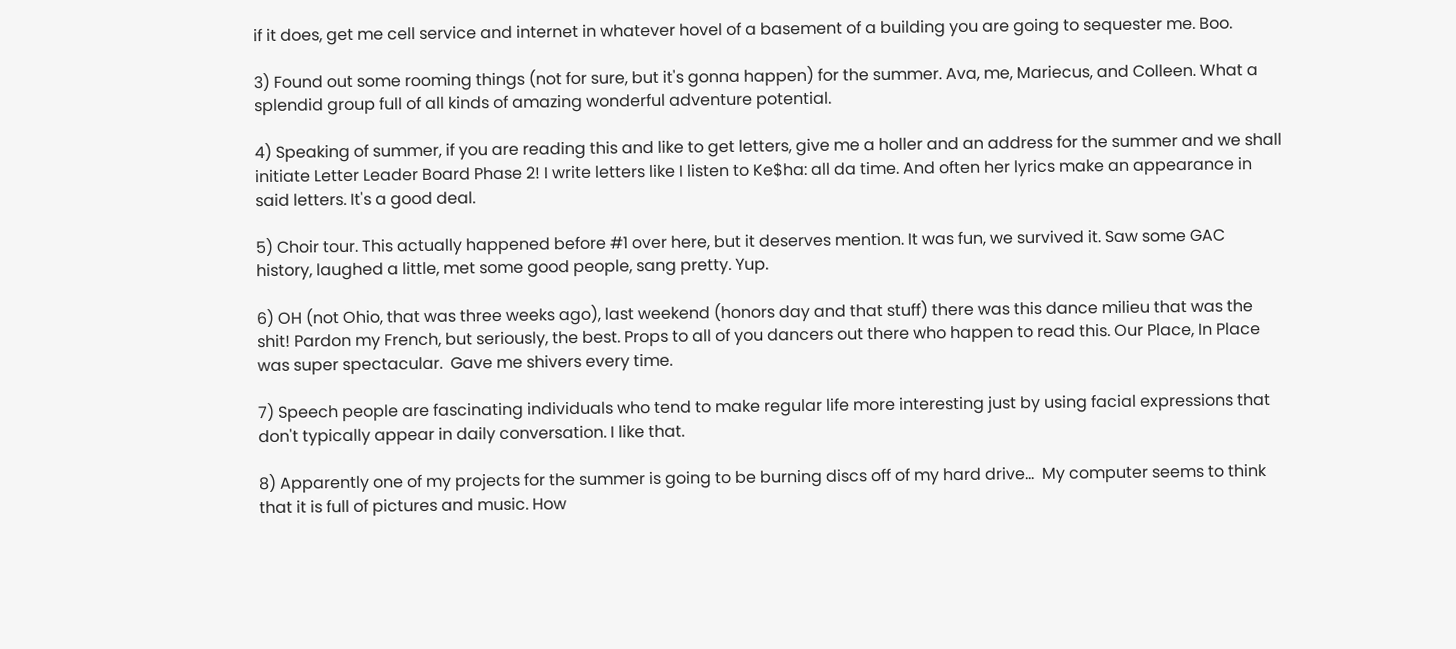if it does, get me cell service and internet in whatever hovel of a basement of a building you are going to sequester me. Boo.

3) Found out some rooming things (not for sure, but it's gonna happen) for the summer. Ava, me, Mariecus, and Colleen. What a splendid group full of all kinds of amazing wonderful adventure potential.

4) Speaking of summer, if you are reading this and like to get letters, give me a holler and an address for the summer and we shall initiate Letter Leader Board Phase 2! I write letters like I listen to Ke$ha: all da time. And often her lyrics make an appearance in said letters. It's a good deal.

5) Choir tour. This actually happened before #1 over here, but it deserves mention. It was fun, we survived it. Saw some GAC history, laughed a little, met some good people, sang pretty. Yup.

6) OH (not Ohio, that was three weeks ago), last weekend (honors day and that stuff) there was this dance milieu that was the shit! Pardon my French, but seriously, the best. Props to all of you dancers out there who happen to read this. Our Place, In Place was super spectacular.  Gave me shivers every time.

7) Speech people are fascinating individuals who tend to make regular life more interesting just by using facial expressions that don't typically appear in daily conversation. I like that.

8) Apparently one of my projects for the summer is going to be burning discs off of my hard drive...  My computer seems to think that it is full of pictures and music. How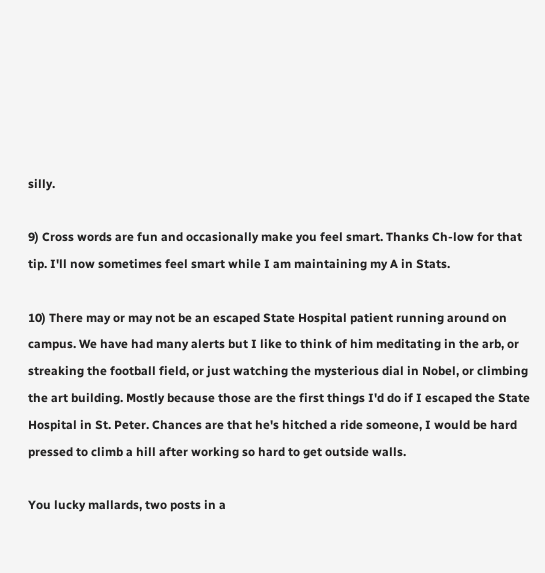silly.

9) Cross words are fun and occasionally make you feel smart. Thanks Ch-low for that tip. I'll now sometimes feel smart while I am maintaining my A in Stats.

10) There may or may not be an escaped State Hospital patient running around on campus. We have had many alerts but I like to think of him meditating in the arb, or streaking the football field, or just watching the mysterious dial in Nobel, or climbing the art building. Mostly because those are the first things I'd do if I escaped the State Hospital in St. Peter. Chances are that he's hitched a ride someone, I would be hard pressed to climb a hill after working so hard to get outside walls.

You lucky mallards, two posts in a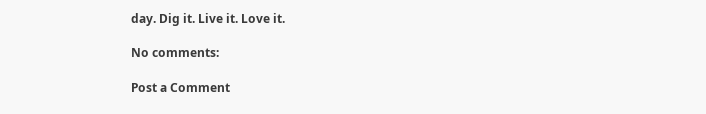day. Dig it. Live it. Love it.

No comments:

Post a Comment